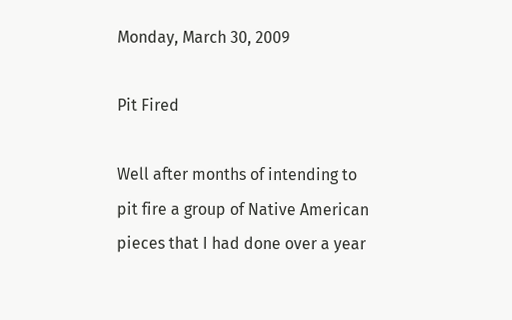Monday, March 30, 2009

Pit Fired

Well after months of intending to pit fire a group of Native American pieces that I had done over a year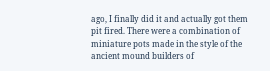ago, I finally did it and actually got them pit fired. There were a combination of miniature pots made in the style of the ancient mound builders of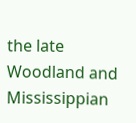the late Woodland and Mississippian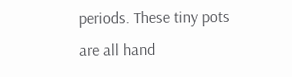periods. These tiny pots are all hand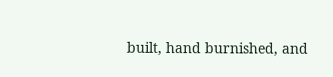built, hand burnished, and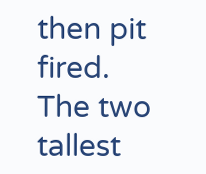then pit fired. The two tallest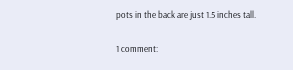pots in the back are just 1.5 inches tall.

1 comment: